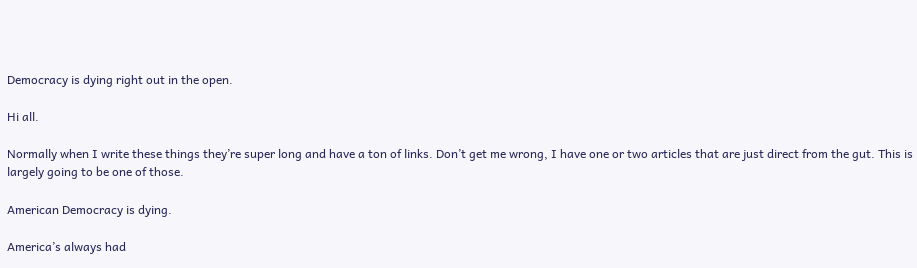Democracy is dying right out in the open.

Hi all.

Normally when I write these things they’re super long and have a ton of links. Don’t get me wrong, I have one or two articles that are just direct from the gut. This is largely going to be one of those.

American Democracy is dying.

America’s always had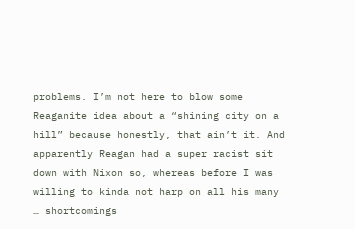problems. I’m not here to blow some Reaganite idea about a “shining city on a hill” because honestly, that ain’t it. And apparently Reagan had a super racist sit down with Nixon so, whereas before I was willing to kinda not harp on all his many … shortcomings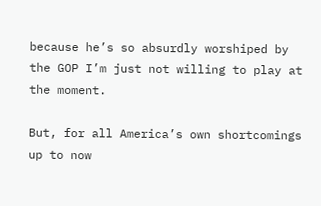because he’s so absurdly worshiped by the GOP I’m just not willing to play at the moment.

But, for all America’s own shortcomings up to now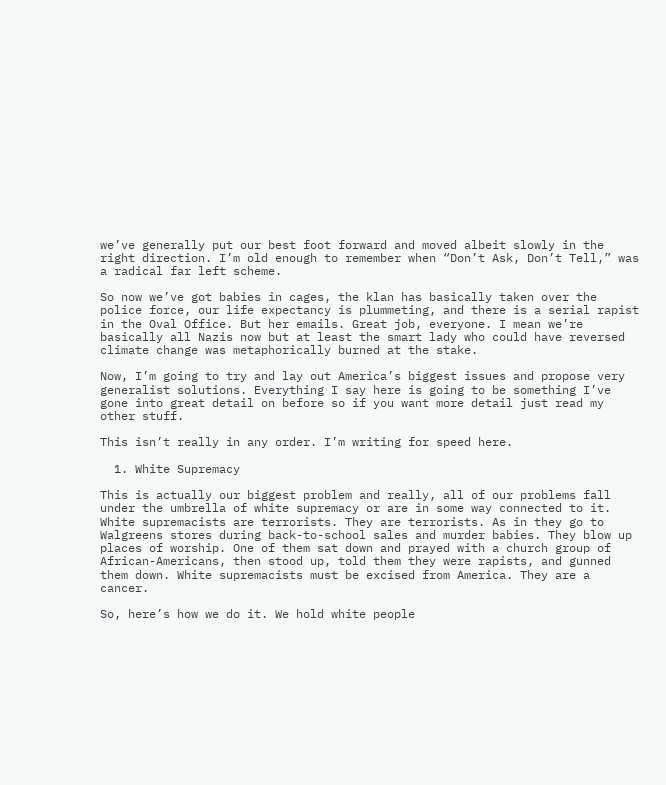we’ve generally put our best foot forward and moved albeit slowly in the right direction. I’m old enough to remember when “Don’t Ask, Don’t Tell,” was a radical far left scheme.

So now we’ve got babies in cages, the klan has basically taken over the police force, our life expectancy is plummeting, and there is a serial rapist in the Oval Office. But her emails. Great job, everyone. I mean we’re basically all Nazis now but at least the smart lady who could have reversed climate change was metaphorically burned at the stake.

Now, I’m going to try and lay out America’s biggest issues and propose very generalist solutions. Everything I say here is going to be something I’ve gone into great detail on before so if you want more detail just read my other stuff.

This isn’t really in any order. I’m writing for speed here.

  1. White Supremacy

This is actually our biggest problem and really, all of our problems fall under the umbrella of white supremacy or are in some way connected to it. White supremacists are terrorists. They are terrorists. As in they go to Walgreens stores during back-to-school sales and murder babies. They blow up places of worship. One of them sat down and prayed with a church group of African-Americans, then stood up, told them they were rapists, and gunned them down. White supremacists must be excised from America. They are a cancer.

So, here’s how we do it. We hold white people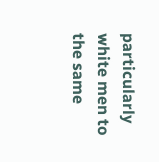particularly white men to the same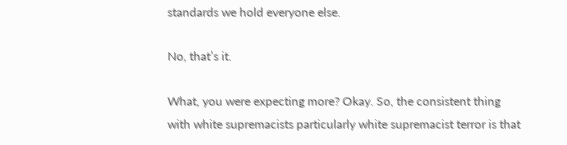standards we hold everyone else.

No, that’s it.

What, you were expecting more? Okay. So, the consistent thing with white supremacists particularly white supremacist terror is that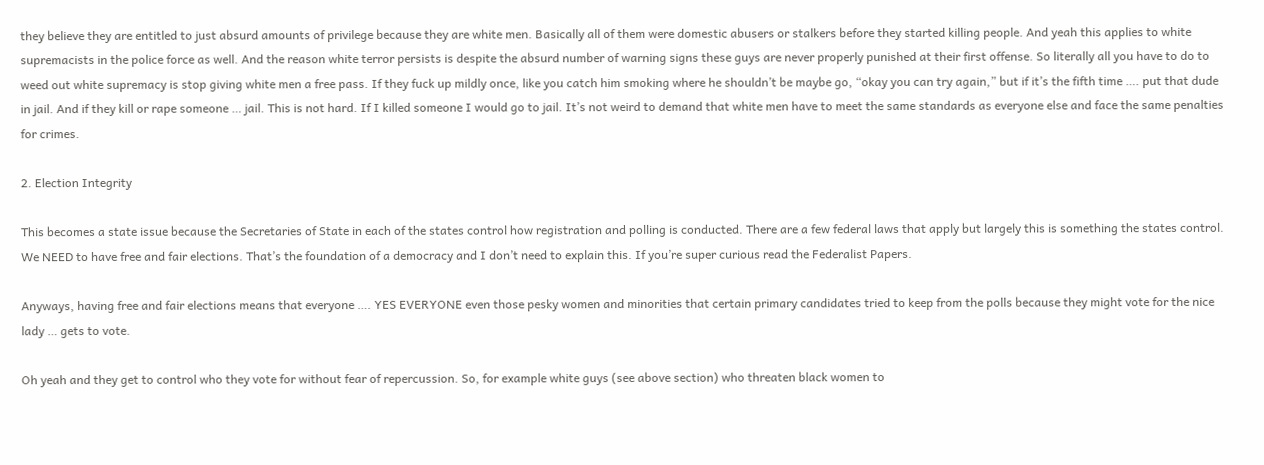they believe they are entitled to just absurd amounts of privilege because they are white men. Basically all of them were domestic abusers or stalkers before they started killing people. And yeah this applies to white supremacists in the police force as well. And the reason white terror persists is despite the absurd number of warning signs these guys are never properly punished at their first offense. So literally all you have to do to weed out white supremacy is stop giving white men a free pass. If they fuck up mildly once, like you catch him smoking where he shouldn’t be maybe go, “okay you can try again,” but if it’s the fifth time …. put that dude in jail. And if they kill or rape someone … jail. This is not hard. If I killed someone I would go to jail. It’s not weird to demand that white men have to meet the same standards as everyone else and face the same penalties for crimes.

2. Election Integrity

This becomes a state issue because the Secretaries of State in each of the states control how registration and polling is conducted. There are a few federal laws that apply but largely this is something the states control. We NEED to have free and fair elections. That’s the foundation of a democracy and I don’t need to explain this. If you’re super curious read the Federalist Papers.

Anyways, having free and fair elections means that everyone …. YES EVERYONE even those pesky women and minorities that certain primary candidates tried to keep from the polls because they might vote for the nice lady … gets to vote.

Oh yeah and they get to control who they vote for without fear of repercussion. So, for example white guys (see above section) who threaten black women to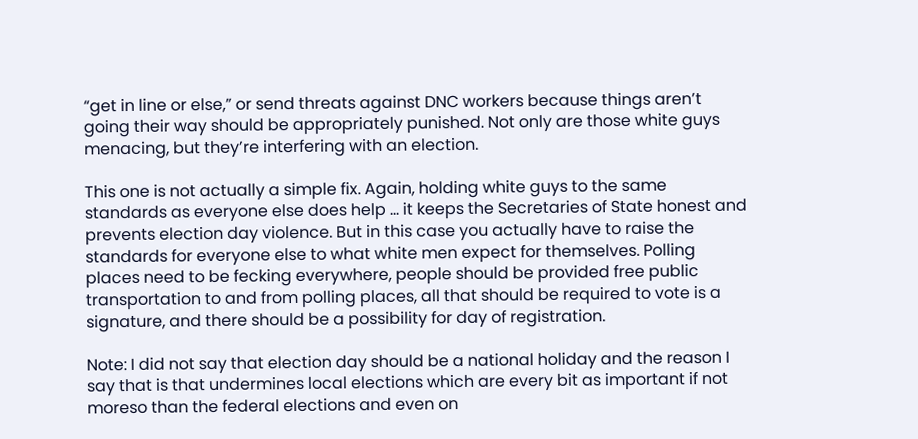“get in line or else,” or send threats against DNC workers because things aren’t going their way should be appropriately punished. Not only are those white guys menacing, but they’re interfering with an election.

This one is not actually a simple fix. Again, holding white guys to the same standards as everyone else does help … it keeps the Secretaries of State honest and prevents election day violence. But in this case you actually have to raise the standards for everyone else to what white men expect for themselves. Polling places need to be fecking everywhere, people should be provided free public transportation to and from polling places, all that should be required to vote is a signature, and there should be a possibility for day of registration.

Note: I did not say that election day should be a national holiday and the reason I say that is that undermines local elections which are every bit as important if not moreso than the federal elections and even on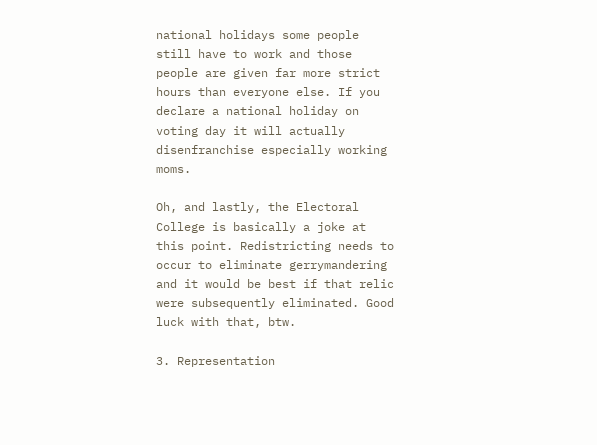national holidays some people still have to work and those people are given far more strict hours than everyone else. If you declare a national holiday on voting day it will actually disenfranchise especially working moms.

Oh, and lastly, the Electoral College is basically a joke at this point. Redistricting needs to occur to eliminate gerrymandering and it would be best if that relic were subsequently eliminated. Good luck with that, btw.

3. Representation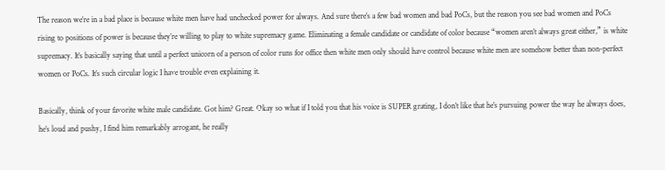The reason we’re in a bad place is because white men have had unchecked power for always. And sure there’s a few bad women and bad PoCs, but the reason you see bad women and PoCs rising to positions of power is because they’re willing to play to white supremacy game. Eliminating a female candidate or candidate of color because “women aren’t always great either,” is white supremacy. It’s basically saying that until a perfect unicorn of a person of color runs for office then white men only should have control because white men are somehow better than non-perfect women or PoCs. It’s such circular logic I have trouble even explaining it.

Basically, think of your favorite white male candidate. Got him? Great. Okay so what if I told you that his voice is SUPER grating, I don’t like that he’s pursuing power the way he always does, he’s loud and pushy, I find him remarkably arrogant, he really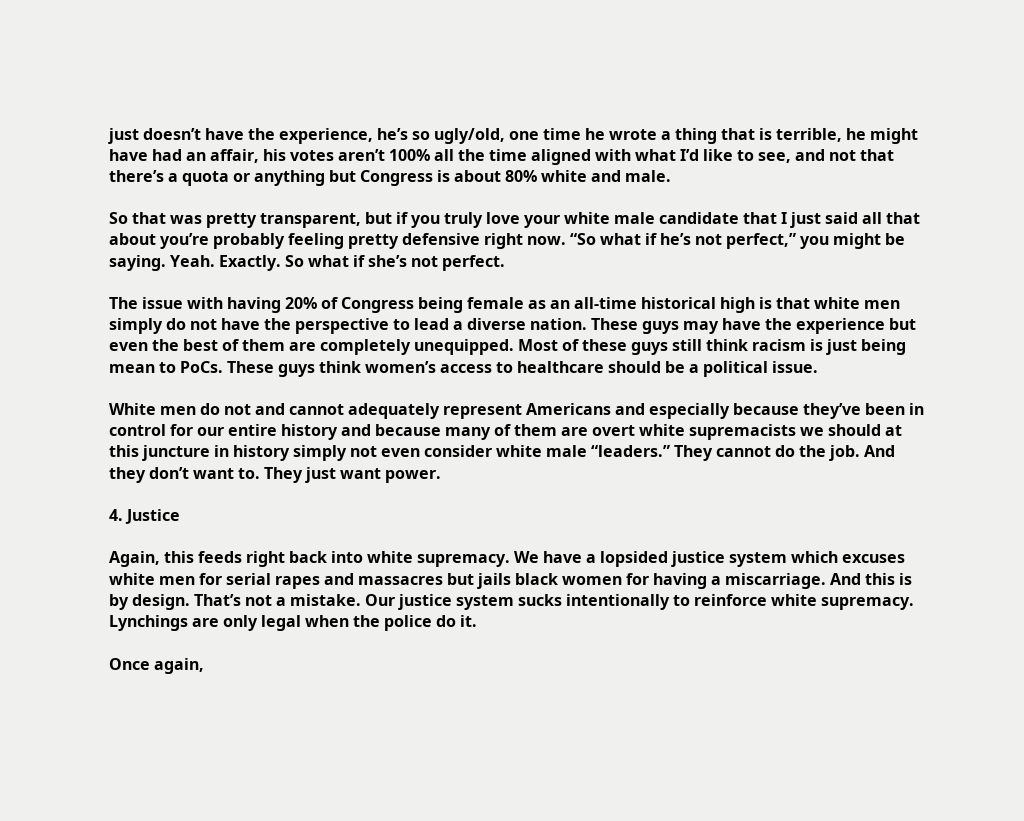just doesn’t have the experience, he’s so ugly/old, one time he wrote a thing that is terrible, he might have had an affair, his votes aren’t 100% all the time aligned with what I’d like to see, and not that there’s a quota or anything but Congress is about 80% white and male.

So that was pretty transparent, but if you truly love your white male candidate that I just said all that about you’re probably feeling pretty defensive right now. “So what if he’s not perfect,” you might be saying. Yeah. Exactly. So what if she’s not perfect.

The issue with having 20% of Congress being female as an all-time historical high is that white men simply do not have the perspective to lead a diverse nation. These guys may have the experience but even the best of them are completely unequipped. Most of these guys still think racism is just being mean to PoCs. These guys think women’s access to healthcare should be a political issue.

White men do not and cannot adequately represent Americans and especially because they’ve been in control for our entire history and because many of them are overt white supremacists we should at this juncture in history simply not even consider white male “leaders.” They cannot do the job. And they don’t want to. They just want power.

4. Justice

Again, this feeds right back into white supremacy. We have a lopsided justice system which excuses white men for serial rapes and massacres but jails black women for having a miscarriage. And this is by design. That’s not a mistake. Our justice system sucks intentionally to reinforce white supremacy. Lynchings are only legal when the police do it.

Once again,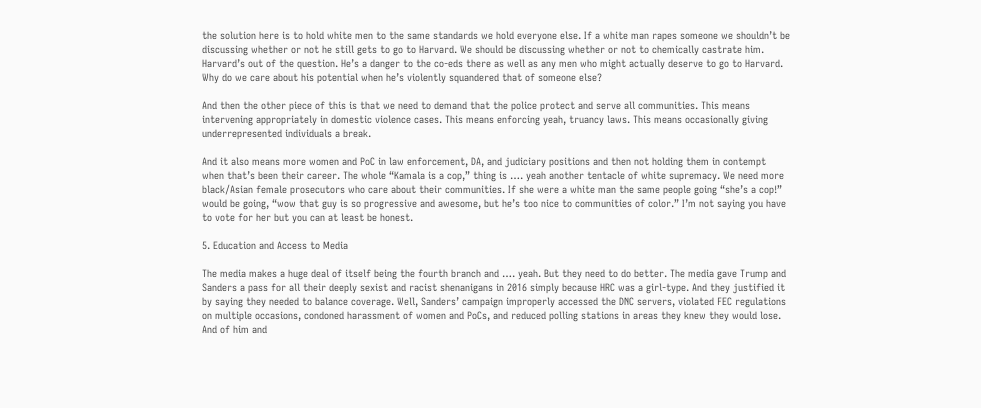the solution here is to hold white men to the same standards we hold everyone else. If a white man rapes someone we shouldn’t be discussing whether or not he still gets to go to Harvard. We should be discussing whether or not to chemically castrate him. Harvard’s out of the question. He’s a danger to the co-eds there as well as any men who might actually deserve to go to Harvard. Why do we care about his potential when he’s violently squandered that of someone else?

And then the other piece of this is that we need to demand that the police protect and serve all communities. This means intervening appropriately in domestic violence cases. This means enforcing yeah, truancy laws. This means occasionally giving underrepresented individuals a break.

And it also means more women and PoC in law enforcement, DA, and judiciary positions and then not holding them in contempt when that’s been their career. The whole “Kamala is a cop,” thing is …. yeah another tentacle of white supremacy. We need more black/Asian female prosecutors who care about their communities. If she were a white man the same people going “she’s a cop!” would be going, “wow that guy is so progressive and awesome, but he’s too nice to communities of color.” I’m not saying you have to vote for her but you can at least be honest.

5. Education and Access to Media

The media makes a huge deal of itself being the fourth branch and …. yeah. But they need to do better. The media gave Trump and Sanders a pass for all their deeply sexist and racist shenanigans in 2016 simply because HRC was a girl-type. And they justified it by saying they needed to balance coverage. Well, Sanders’ campaign improperly accessed the DNC servers, violated FEC regulations on multiple occasions, condoned harassment of women and PoCs, and reduced polling stations in areas they knew they would lose. And of him and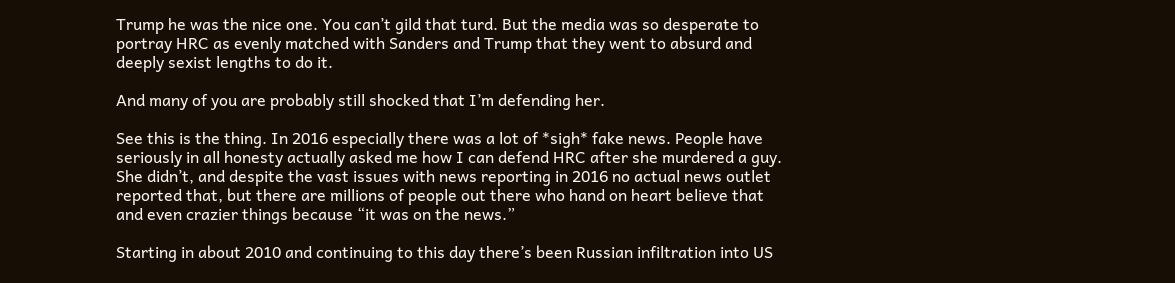Trump he was the nice one. You can’t gild that turd. But the media was so desperate to portray HRC as evenly matched with Sanders and Trump that they went to absurd and deeply sexist lengths to do it.

And many of you are probably still shocked that I’m defending her.

See this is the thing. In 2016 especially there was a lot of *sigh* fake news. People have seriously in all honesty actually asked me how I can defend HRC after she murdered a guy. She didn’t, and despite the vast issues with news reporting in 2016 no actual news outlet reported that, but there are millions of people out there who hand on heart believe that and even crazier things because “it was on the news.”

Starting in about 2010 and continuing to this day there’s been Russian infiltration into US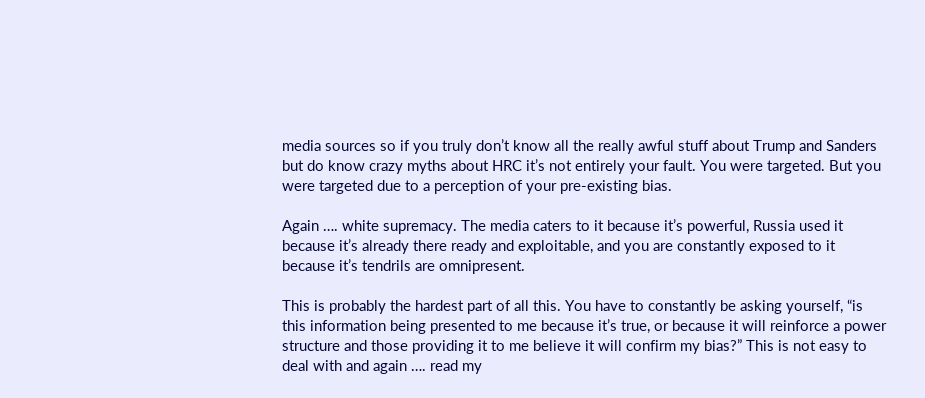media sources so if you truly don’t know all the really awful stuff about Trump and Sanders but do know crazy myths about HRC it’s not entirely your fault. You were targeted. But you were targeted due to a perception of your pre-existing bias.

Again …. white supremacy. The media caters to it because it’s powerful, Russia used it because it’s already there ready and exploitable, and you are constantly exposed to it because it’s tendrils are omnipresent.

This is probably the hardest part of all this. You have to constantly be asking yourself, “is this information being presented to me because it’s true, or because it will reinforce a power structure and those providing it to me believe it will confirm my bias?” This is not easy to deal with and again …. read my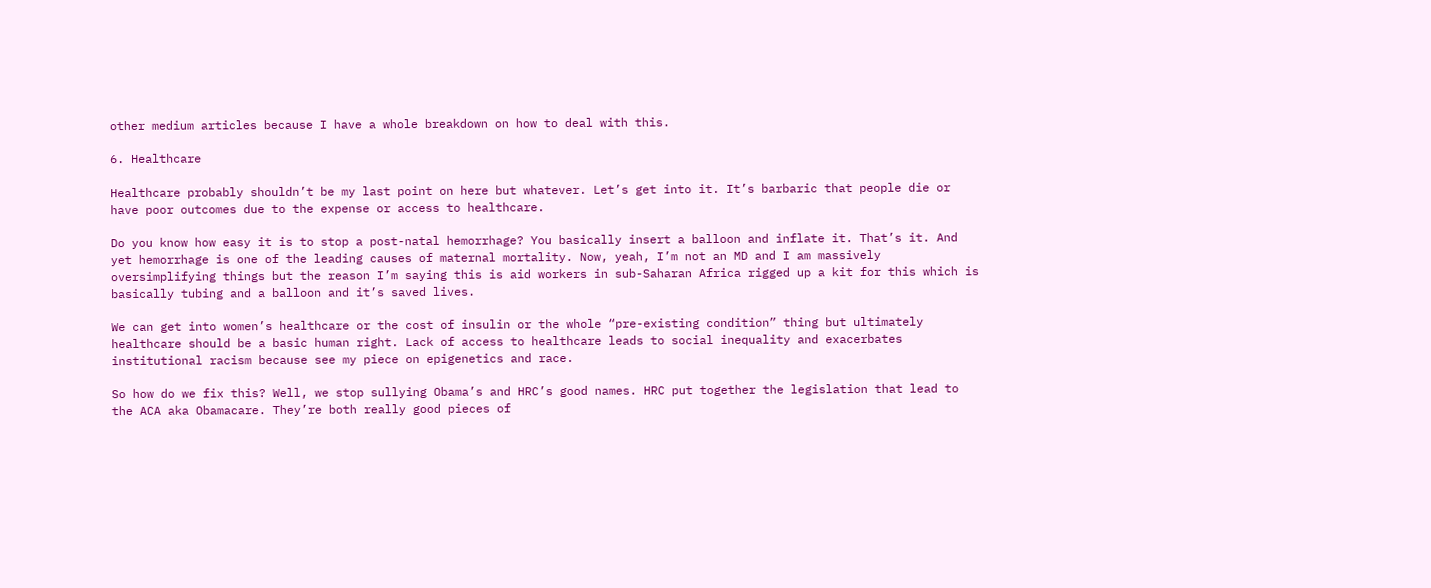other medium articles because I have a whole breakdown on how to deal with this.

6. Healthcare

Healthcare probably shouldn’t be my last point on here but whatever. Let’s get into it. It’s barbaric that people die or have poor outcomes due to the expense or access to healthcare.

Do you know how easy it is to stop a post-natal hemorrhage? You basically insert a balloon and inflate it. That’s it. And yet hemorrhage is one of the leading causes of maternal mortality. Now, yeah, I’m not an MD and I am massively oversimplifying things but the reason I’m saying this is aid workers in sub-Saharan Africa rigged up a kit for this which is basically tubing and a balloon and it’s saved lives.

We can get into women’s healthcare or the cost of insulin or the whole “pre-existing condition” thing but ultimately healthcare should be a basic human right. Lack of access to healthcare leads to social inequality and exacerbates institutional racism because see my piece on epigenetics and race.

So how do we fix this? Well, we stop sullying Obama’s and HRC’s good names. HRC put together the legislation that lead to the ACA aka Obamacare. They’re both really good pieces of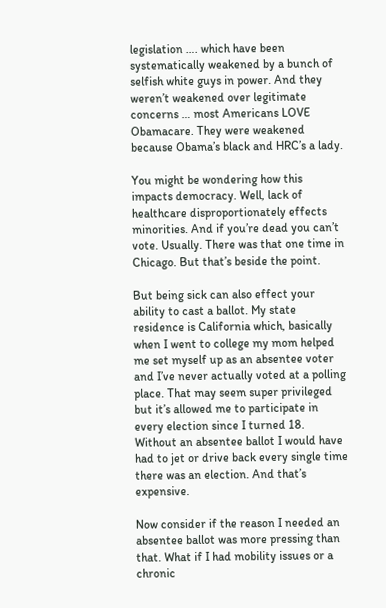legislation …. which have been systematically weakened by a bunch of selfish white guys in power. And they weren’t weakened over legitimate concerns … most Americans LOVE Obamacare. They were weakened because Obama’s black and HRC’s a lady.

You might be wondering how this impacts democracy. Well, lack of healthcare disproportionately effects minorities. And if you’re dead you can’t vote. Usually. There was that one time in Chicago. But that’s beside the point.

But being sick can also effect your ability to cast a ballot. My state residence is California which, basically when I went to college my mom helped me set myself up as an absentee voter and I’ve never actually voted at a polling place. That may seem super privileged but it’s allowed me to participate in every election since I turned 18. Without an absentee ballot I would have had to jet or drive back every single time there was an election. And that’s expensive.

Now consider if the reason I needed an absentee ballot was more pressing than that. What if I had mobility issues or a chronic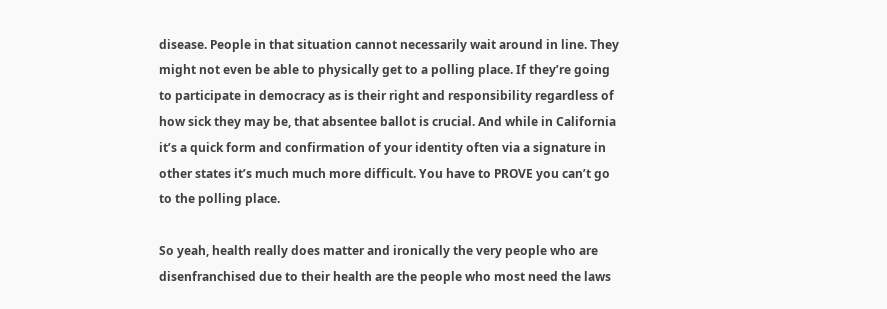disease. People in that situation cannot necessarily wait around in line. They might not even be able to physically get to a polling place. If they’re going to participate in democracy as is their right and responsibility regardless of how sick they may be, that absentee ballot is crucial. And while in California it’s a quick form and confirmation of your identity often via a signature in other states it’s much much more difficult. You have to PROVE you can’t go to the polling place.

So yeah, health really does matter and ironically the very people who are disenfranchised due to their health are the people who most need the laws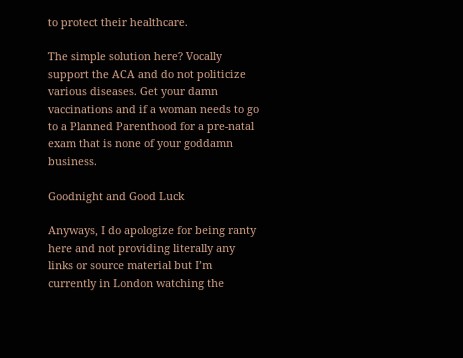to protect their healthcare.

The simple solution here? Vocally support the ACA and do not politicize various diseases. Get your damn vaccinations and if a woman needs to go to a Planned Parenthood for a pre-natal exam that is none of your goddamn business.

Goodnight and Good Luck

Anyways, I do apologize for being ranty here and not providing literally any links or source material but I’m currently in London watching the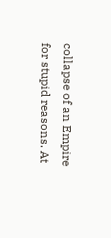collapse of an Empire for stupid reasons. At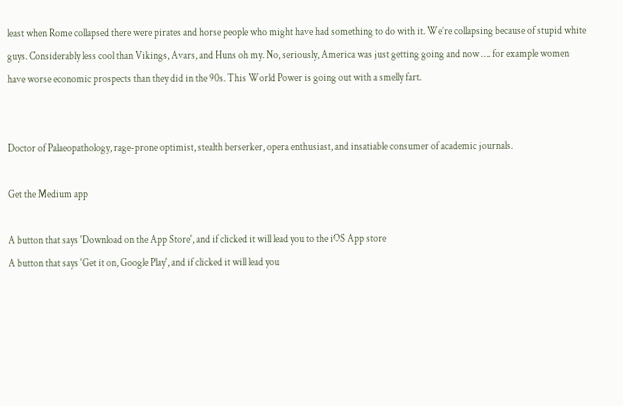least when Rome collapsed there were pirates and horse people who might have had something to do with it. We’re collapsing because of stupid white guys. Considerably less cool than Vikings, Avars, and Huns oh my. No, seriously, America was just getting going and now …. for example women have worse economic prospects than they did in the 90s. This World Power is going out with a smelly fart.


Doctor of Palaeopathology, rage-prone optimist, stealth berserker, opera enthusiast, and insatiable consumer of academic journals.

Get the Medium app

A button that says 'Download on the App Store', and if clicked it will lead you to the iOS App store
A button that says 'Get it on, Google Play', and if clicked it will lead you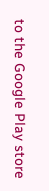to the Google Play store